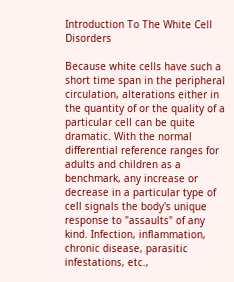Introduction To The White Cell Disorders

Because white cells have such a short time span in the peripheral circulation, alterations either in the quantity of or the quality of a particular cell can be quite dramatic. With the normal differential reference ranges for adults and children as a benchmark, any increase or decrease in a particular type of cell signals the body's unique response to "assaults" of any kind. Infection, inflammation, chronic disease, parasitic infestations, etc.,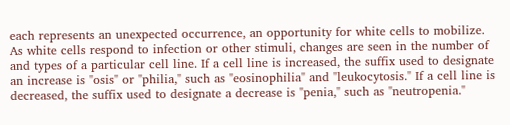each represents an unexpected occurrence, an opportunity for white cells to mobilize. As white cells respond to infection or other stimuli, changes are seen in the number of and types of a particular cell line. If a cell line is increased, the suffix used to designate an increase is "osis" or "philia," such as "eosinophilia" and "leukocytosis." If a cell line is decreased, the suffix used to designate a decrease is "penia," such as "neutropenia."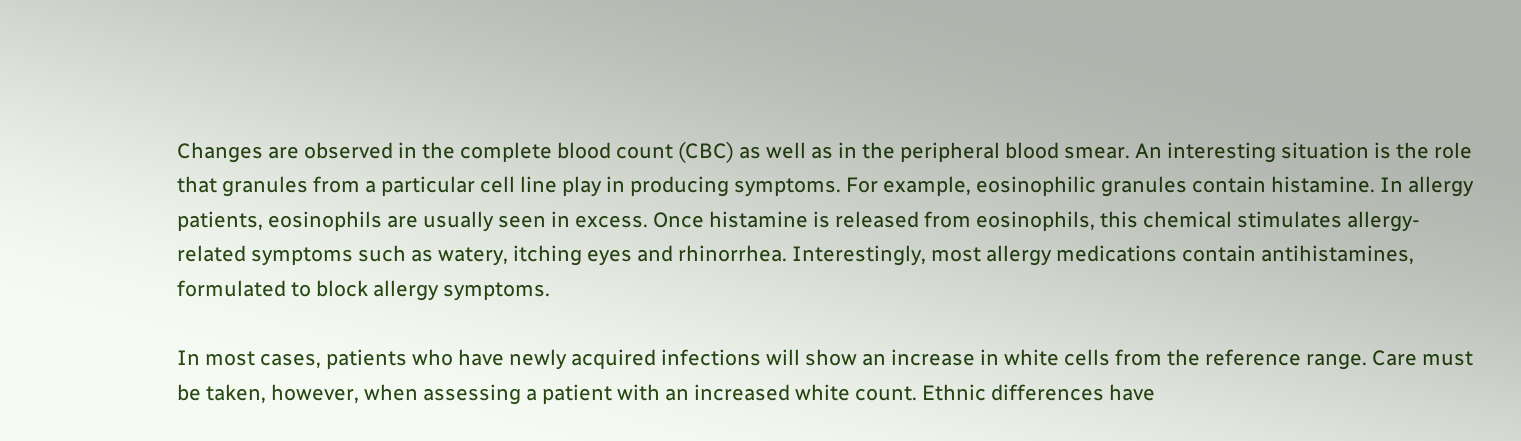Changes are observed in the complete blood count (CBC) as well as in the peripheral blood smear. An interesting situation is the role that granules from a particular cell line play in producing symptoms. For example, eosinophilic granules contain histamine. In allergy patients, eosinophils are usually seen in excess. Once histamine is released from eosinophils, this chemical stimulates allergy-related symptoms such as watery, itching eyes and rhinorrhea. Interestingly, most allergy medications contain antihistamines, formulated to block allergy symptoms.

In most cases, patients who have newly acquired infections will show an increase in white cells from the reference range. Care must be taken, however, when assessing a patient with an increased white count. Ethnic differences have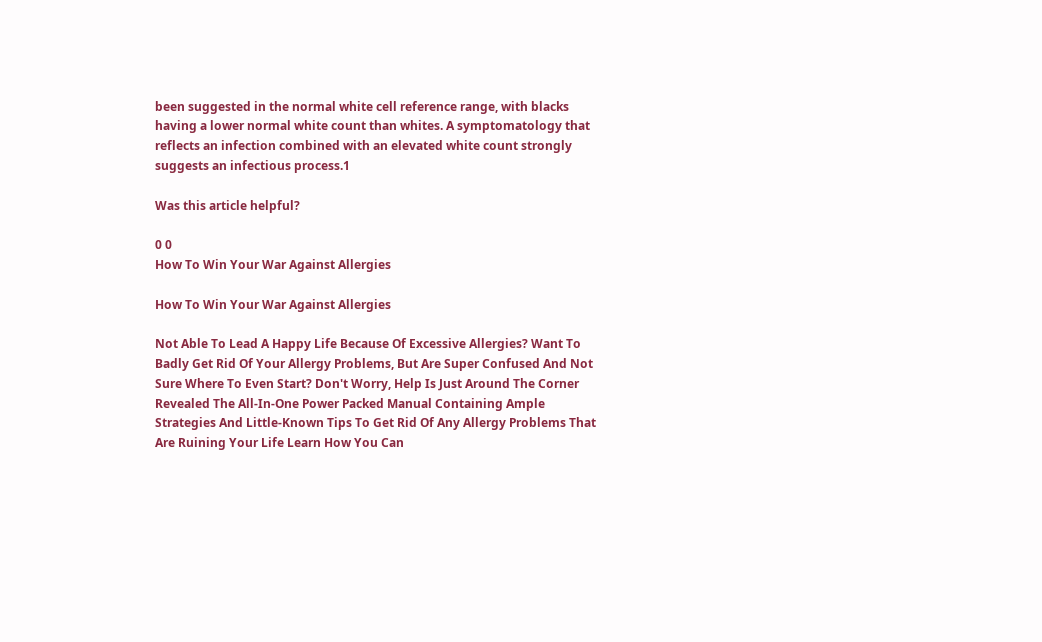been suggested in the normal white cell reference range, with blacks having a lower normal white count than whites. A symptomatology that reflects an infection combined with an elevated white count strongly suggests an infectious process.1

Was this article helpful?

0 0
How To Win Your War Against Allergies

How To Win Your War Against Allergies

Not Able To Lead A Happy Life Because Of Excessive Allergies? Want To Badly Get Rid Of Your Allergy Problems, But Are Super Confused And Not Sure Where To Even Start? Don't Worry, Help Is Just Around The Corner Revealed The All-In-One Power Packed Manual Containing Ample Strategies And Little-Known Tips To Get Rid Of Any Allergy Problems That Are Ruining Your Life Learn How You Can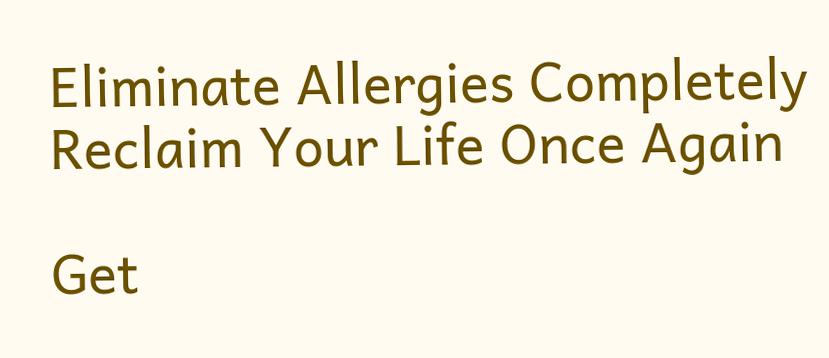Eliminate Allergies Completely Reclaim Your Life Once Again

Get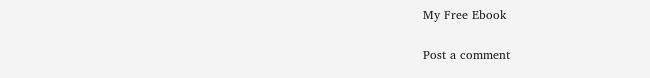My Free Ebook

Post a comment